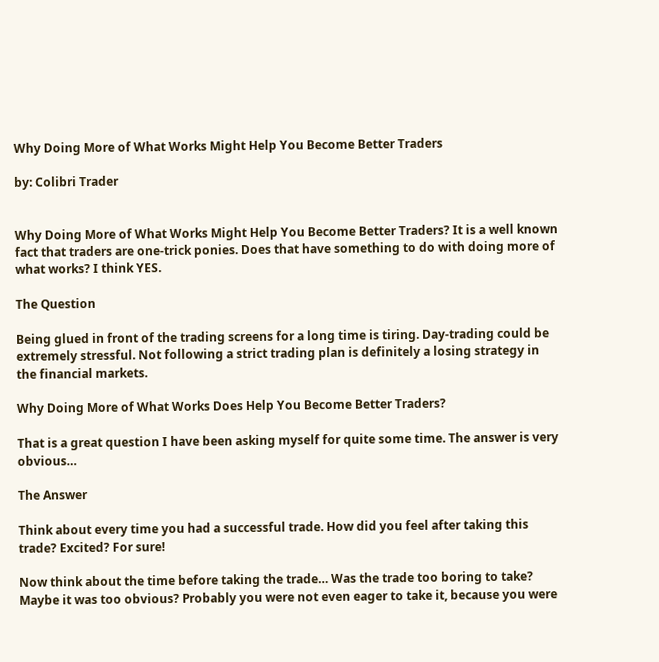Why Doing More of What Works Might Help You Become Better Traders

by: Colibri Trader


Why Doing More of What Works Might Help You Become Better Traders? It is a well known fact that traders are one-trick ponies. Does that have something to do with doing more of what works? I think YES.

The Question

Being glued in front of the trading screens for a long time is tiring. Day-trading could be extremely stressful. Not following a strict trading plan is definitely a losing strategy in the financial markets.

Why Doing More of What Works Does Help You Become Better Traders?

That is a great question I have been asking myself for quite some time. The answer is very obvious…

The Answer

Think about every time you had a successful trade. How did you feel after taking this trade? Excited? For sure!

Now think about the time before taking the trade… Was the trade too boring to take? Maybe it was too obvious? Probably you were not even eager to take it, because you were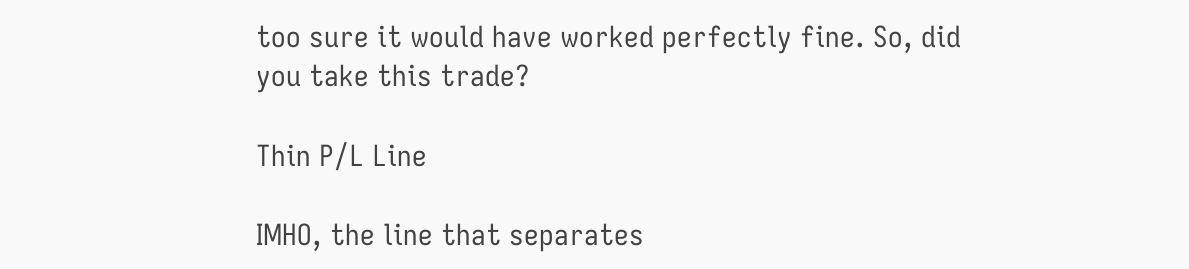too sure it would have worked perfectly fine. So, did you take this trade?

Thin P/L Line

IMHO, the line that separates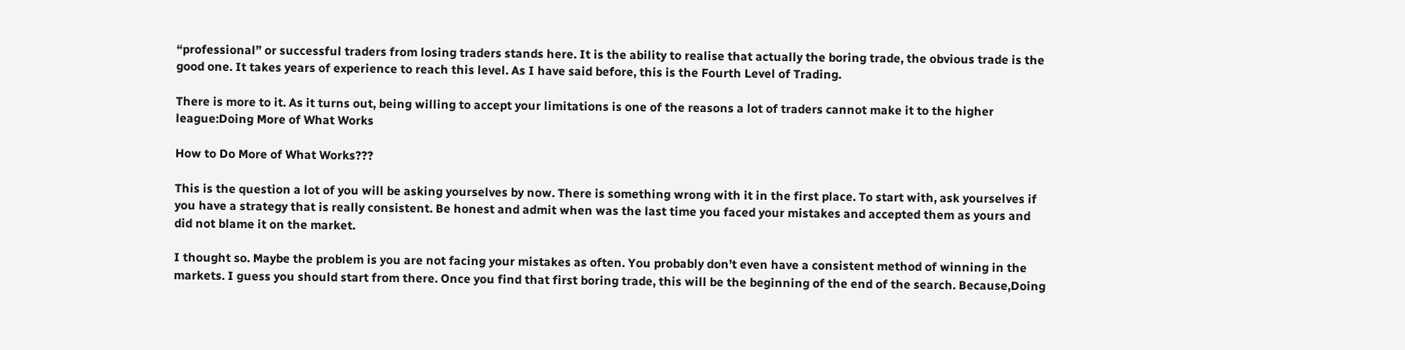“professional” or successful traders from losing traders stands here. It is the ability to realise that actually the boring trade, the obvious trade is the good one. It takes years of experience to reach this level. As I have said before, this is the Fourth Level of Trading.

There is more to it. As it turns out, being willing to accept your limitations is one of the reasons a lot of traders cannot make it to the higher league:Doing More of What Works

How to Do More of What Works???

This is the question a lot of you will be asking yourselves by now. There is something wrong with it in the first place. To start with, ask yourselves if you have a strategy that is really consistent. Be honest and admit when was the last time you faced your mistakes and accepted them as yours and did not blame it on the market.

I thought so. Maybe the problem is you are not facing your mistakes as often. You probably don’t even have a consistent method of winning in the markets. I guess you should start from there. Once you find that first boring trade, this will be the beginning of the end of the search. Because,Doing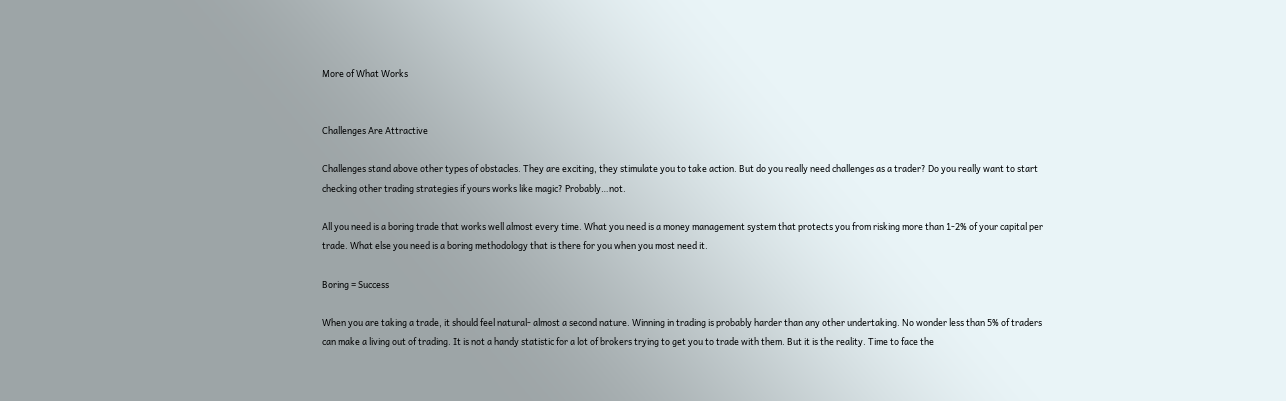More of What Works


Challenges Are Attractive

Challenges stand above other types of obstacles. They are exciting, they stimulate you to take action. But do you really need challenges as a trader? Do you really want to start checking other trading strategies if yours works like magic? Probably…not.

All you need is a boring trade that works well almost every time. What you need is a money management system that protects you from risking more than 1-2% of your capital per trade. What else you need is a boring methodology that is there for you when you most need it.

Boring = Success

When you are taking a trade, it should feel natural- almost a second nature. Winning in trading is probably harder than any other undertaking. No wonder less than 5% of traders can make a living out of trading. It is not a handy statistic for a lot of brokers trying to get you to trade with them. But it is the reality. Time to face the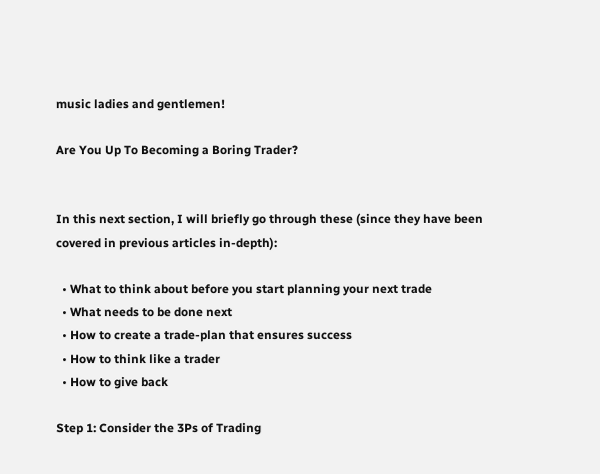music ladies and gentlemen!

Are You Up To Becoming a Boring Trader?


In this next section, I will briefly go through these (since they have been covered in previous articles in-depth):

  • What to think about before you start planning your next trade
  • What needs to be done next
  • How to create a trade-plan that ensures success
  • How to think like a trader
  • How to give back

Step 1: Consider the 3Ps of Trading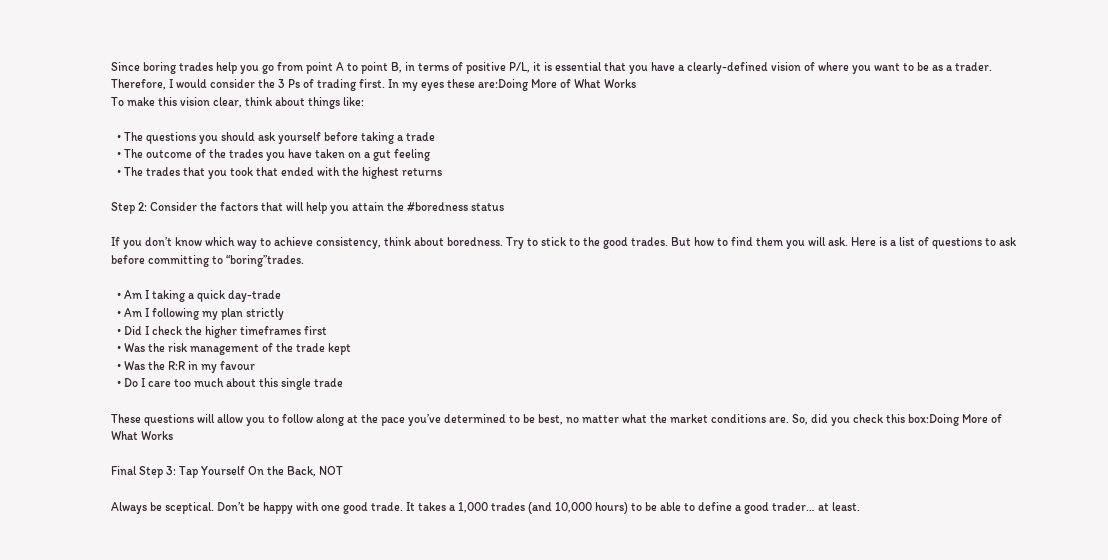Since boring trades help you go from point A to point B, in terms of positive P/L, it is essential that you have a clearly-defined vision of where you want to be as a trader. Therefore, I would consider the 3 Ps of trading first. In my eyes these are:Doing More of What Works
To make this vision clear, think about things like:

  • The questions you should ask yourself before taking a trade
  • The outcome of the trades you have taken on a gut feeling
  • The trades that you took that ended with the highest returns

Step 2: Consider the factors that will help you attain the #boredness status

If you don’t know which way to achieve consistency, think about boredness. Try to stick to the good trades. But how to find them you will ask. Here is a list of questions to ask before committing to “boring”trades.

  • Am I taking a quick day-trade
  • Am I following my plan strictly
  • Did I check the higher timeframes first
  • Was the risk management of the trade kept
  • Was the R:R in my favour
  • Do I care too much about this single trade

These questions will allow you to follow along at the pace you’ve determined to be best, no matter what the market conditions are. So, did you check this box:Doing More of What Works

Final Step 3: Tap Yourself On the Back, NOT

Always be sceptical. Don’t be happy with one good trade. It takes a 1,000 trades (and 10,000 hours) to be able to define a good trader… at least.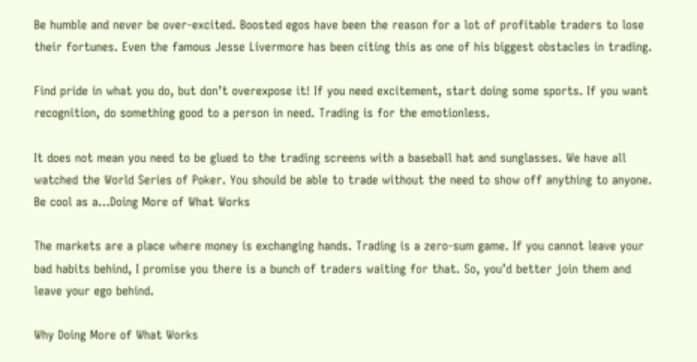Be humble and never be over-excited. Boosted egos have been the reason for a lot of profitable traders to lose their fortunes. Even the famous Jesse Livermore has been citing this as one of his biggest obstacles in trading.

Find pride in what you do, but don’t overexpose it! If you need excitement, start doing some sports. If you want recognition, do something good to a person in need. Trading is for the emotionless.

It does not mean you need to be glued to the trading screens with a baseball hat and sunglasses. We have all watched the World Series of Poker. You should be able to trade without the need to show off anything to anyone. Be cool as a…Doing More of What Works

The markets are a place where money is exchanging hands. Trading is a zero-sum game. If you cannot leave your bad habits behind, I promise you there is a bunch of traders waiting for that. So, you’d better join them and leave your ego behind.

Why Doing More of What Works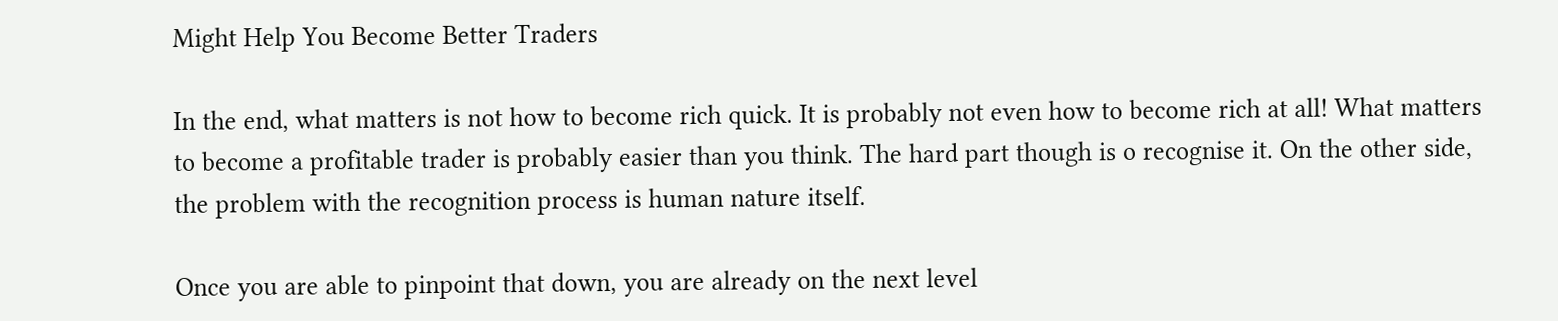Might Help You Become Better Traders

In the end, what matters is not how to become rich quick. It is probably not even how to become rich at all! What matters to become a profitable trader is probably easier than you think. The hard part though is o recognise it. On the other side, the problem with the recognition process is human nature itself.

Once you are able to pinpoint that down, you are already on the next level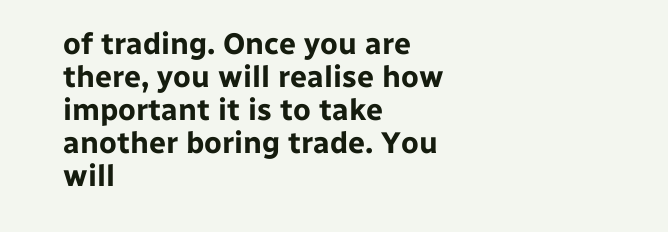of trading. Once you are there, you will realise how important it is to take another boring trade. You will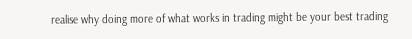realise why doing more of what works in trading might be your best trading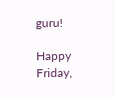guru!

Happy Friday,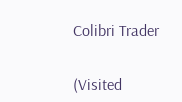Colibri Trader


(Visited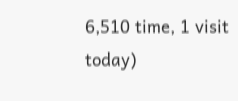6,510 time, 1 visit today)